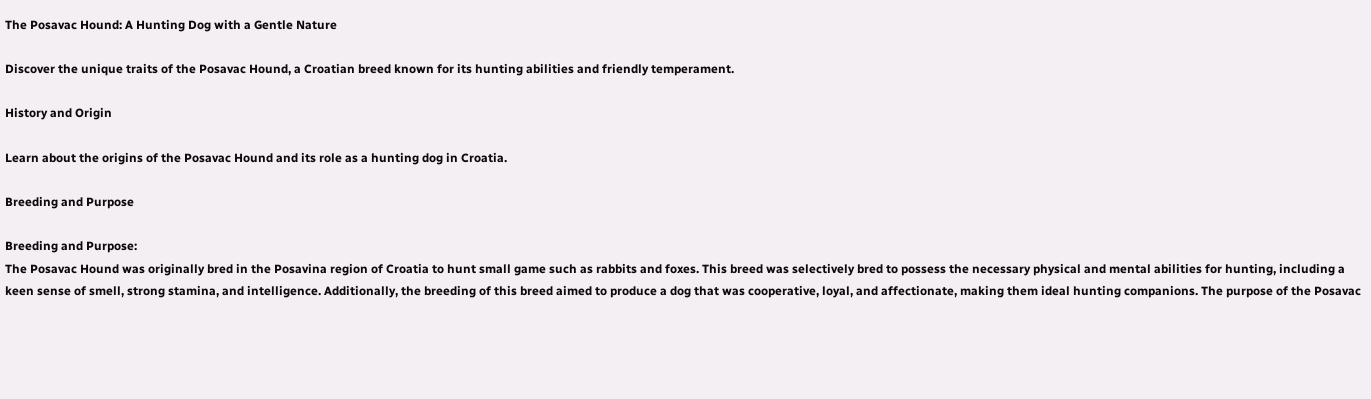The Posavac Hound: A Hunting Dog with a Gentle Nature

Discover the unique traits of the Posavac Hound, a Croatian breed known for its hunting abilities and friendly temperament.

History and Origin

Learn about the origins of the Posavac Hound and its role as a hunting dog in Croatia.

Breeding and Purpose

Breeding and Purpose:
The Posavac Hound was originally bred in the Posavina region of Croatia to hunt small game such as rabbits and foxes. This breed was selectively bred to possess the necessary physical and mental abilities for hunting, including a keen sense of smell, strong stamina, and intelligence. Additionally, the breeding of this breed aimed to produce a dog that was cooperative, loyal, and affectionate, making them ideal hunting companions. The purpose of the Posavac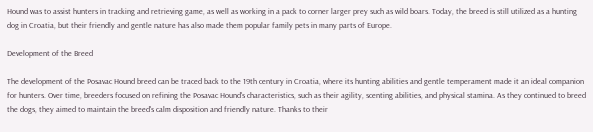Hound was to assist hunters in tracking and retrieving game, as well as working in a pack to corner larger prey such as wild boars. Today, the breed is still utilized as a hunting dog in Croatia, but their friendly and gentle nature has also made them popular family pets in many parts of Europe.

Development of the Breed

The development of the Posavac Hound breed can be traced back to the 19th century in Croatia, where its hunting abilities and gentle temperament made it an ideal companion for hunters. Over time, breeders focused on refining the Posavac Hound's characteristics, such as their agility, scenting abilities, and physical stamina. As they continued to breed the dogs, they aimed to maintain the breed's calm disposition and friendly nature. Thanks to their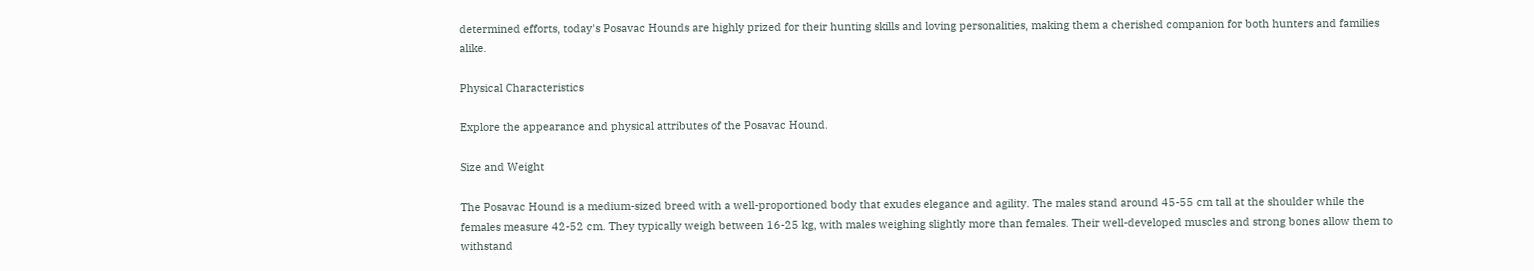determined efforts, today's Posavac Hounds are highly prized for their hunting skills and loving personalities, making them a cherished companion for both hunters and families alike.

Physical Characteristics

Explore the appearance and physical attributes of the Posavac Hound.

Size and Weight

The Posavac Hound is a medium-sized breed with a well-proportioned body that exudes elegance and agility. The males stand around 45-55 cm tall at the shoulder while the females measure 42-52 cm. They typically weigh between 16-25 kg, with males weighing slightly more than females. Their well-developed muscles and strong bones allow them to withstand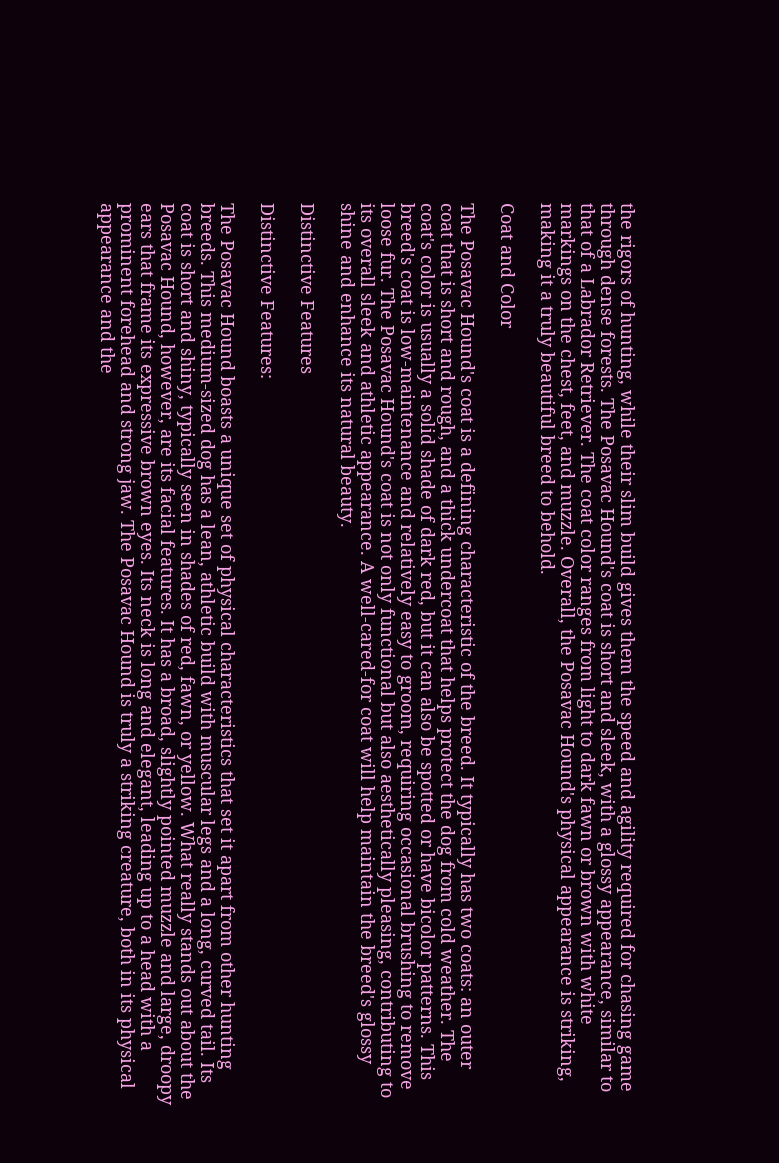the rigors of hunting, while their slim build gives them the speed and agility required for chasing game through dense forests. The Posavac Hound's coat is short and sleek, with a glossy appearance, similar to that of a Labrador Retriever. The coat color ranges from light to dark fawn or brown with white markings on the chest, feet, and muzzle. Overall, the Posavac Hound's physical appearance is striking, making it a truly beautiful breed to behold.

Coat and Color

The Posavac Hound's coat is a defining characteristic of the breed. It typically has two coats: an outer coat that is short and rough, and a thick undercoat that helps protect the dog from cold weather. The coat's color is usually a solid shade of dark red, but it can also be spotted or have bicolor patterns. This breed's coat is low-maintenance and relatively easy to groom, requiring occasional brushing to remove loose fur. The Posavac Hound's coat is not only functional but also aesthetically pleasing, contributing to its overall sleek and athletic appearance. A well-cared-for coat will help maintain the breed's glossy shine and enhance its natural beauty.

Distinctive Features

Distinctive Features:

The Posavac Hound boasts a unique set of physical characteristics that set it apart from other hunting breeds. This medium-sized dog has a lean, athletic build with muscular legs and a long, curved tail. Its coat is short and shiny, typically seen in shades of red, fawn, or yellow. What really stands out about the Posavac Hound, however, are its facial features. It has a broad, slightly pointed muzzle and large, droopy ears that frame its expressive brown eyes. Its neck is long and elegant, leading up to a head with a prominent forehead and strong jaw. The Posavac Hound is truly a striking creature, both in its physical appearance and the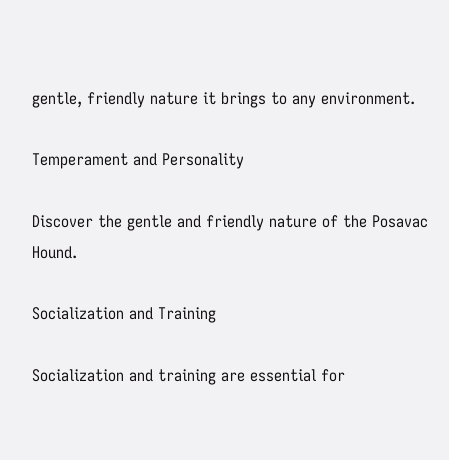gentle, friendly nature it brings to any environment.

Temperament and Personality

Discover the gentle and friendly nature of the Posavac Hound.

Socialization and Training

Socialization and training are essential for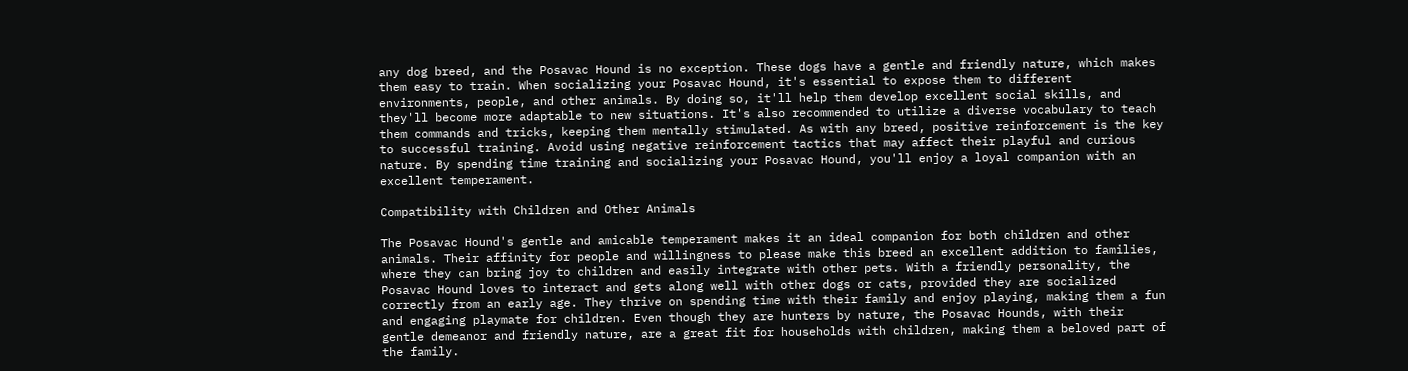any dog breed, and the Posavac Hound is no exception. These dogs have a gentle and friendly nature, which makes them easy to train. When socializing your Posavac Hound, it's essential to expose them to different environments, people, and other animals. By doing so, it'll help them develop excellent social skills, and they'll become more adaptable to new situations. It's also recommended to utilize a diverse vocabulary to teach them commands and tricks, keeping them mentally stimulated. As with any breed, positive reinforcement is the key to successful training. Avoid using negative reinforcement tactics that may affect their playful and curious nature. By spending time training and socializing your Posavac Hound, you'll enjoy a loyal companion with an excellent temperament.

Compatibility with Children and Other Animals

The Posavac Hound's gentle and amicable temperament makes it an ideal companion for both children and other animals. Their affinity for people and willingness to please make this breed an excellent addition to families, where they can bring joy to children and easily integrate with other pets. With a friendly personality, the Posavac Hound loves to interact and gets along well with other dogs or cats, provided they are socialized correctly from an early age. They thrive on spending time with their family and enjoy playing, making them a fun and engaging playmate for children. Even though they are hunters by nature, the Posavac Hounds, with their gentle demeanor and friendly nature, are a great fit for households with children, making them a beloved part of the family.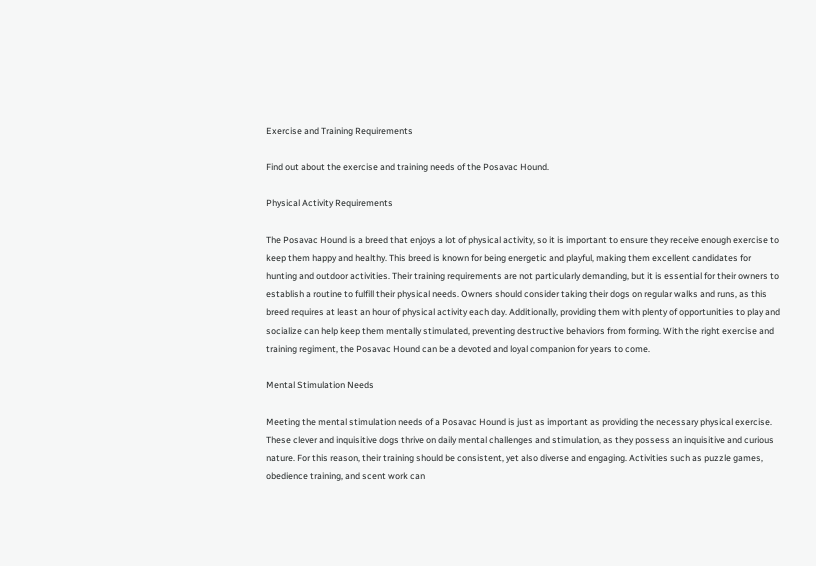Exercise and Training Requirements

Find out about the exercise and training needs of the Posavac Hound.

Physical Activity Requirements

The Posavac Hound is a breed that enjoys a lot of physical activity, so it is important to ensure they receive enough exercise to keep them happy and healthy. This breed is known for being energetic and playful, making them excellent candidates for hunting and outdoor activities. Their training requirements are not particularly demanding, but it is essential for their owners to establish a routine to fulfill their physical needs. Owners should consider taking their dogs on regular walks and runs, as this breed requires at least an hour of physical activity each day. Additionally, providing them with plenty of opportunities to play and socialize can help keep them mentally stimulated, preventing destructive behaviors from forming. With the right exercise and training regiment, the Posavac Hound can be a devoted and loyal companion for years to come.

Mental Stimulation Needs

Meeting the mental stimulation needs of a Posavac Hound is just as important as providing the necessary physical exercise. These clever and inquisitive dogs thrive on daily mental challenges and stimulation, as they possess an inquisitive and curious nature. For this reason, their training should be consistent, yet also diverse and engaging. Activities such as puzzle games, obedience training, and scent work can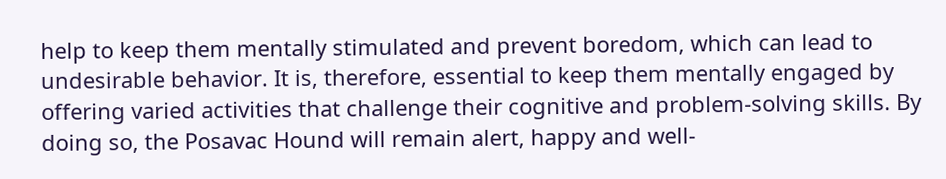help to keep them mentally stimulated and prevent boredom, which can lead to undesirable behavior. It is, therefore, essential to keep them mentally engaged by offering varied activities that challenge their cognitive and problem-solving skills. By doing so, the Posavac Hound will remain alert, happy and well-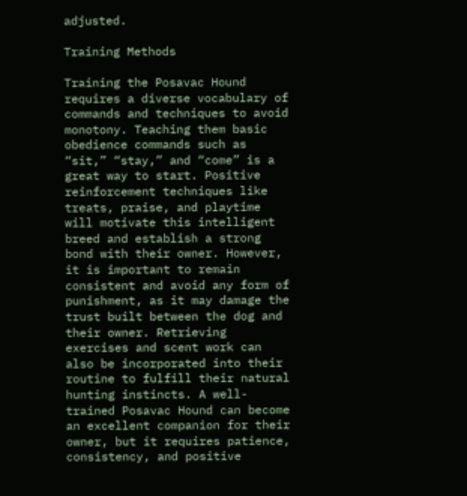adjusted.

Training Methods

Training the Posavac Hound requires a diverse vocabulary of commands and techniques to avoid monotony. Teaching them basic obedience commands such as “sit,” “stay,” and “come” is a great way to start. Positive reinforcement techniques like treats, praise, and playtime will motivate this intelligent breed and establish a strong bond with their owner. However, it is important to remain consistent and avoid any form of punishment, as it may damage the trust built between the dog and their owner. Retrieving exercises and scent work can also be incorporated into their routine to fulfill their natural hunting instincts. A well-trained Posavac Hound can become an excellent companion for their owner, but it requires patience, consistency, and positive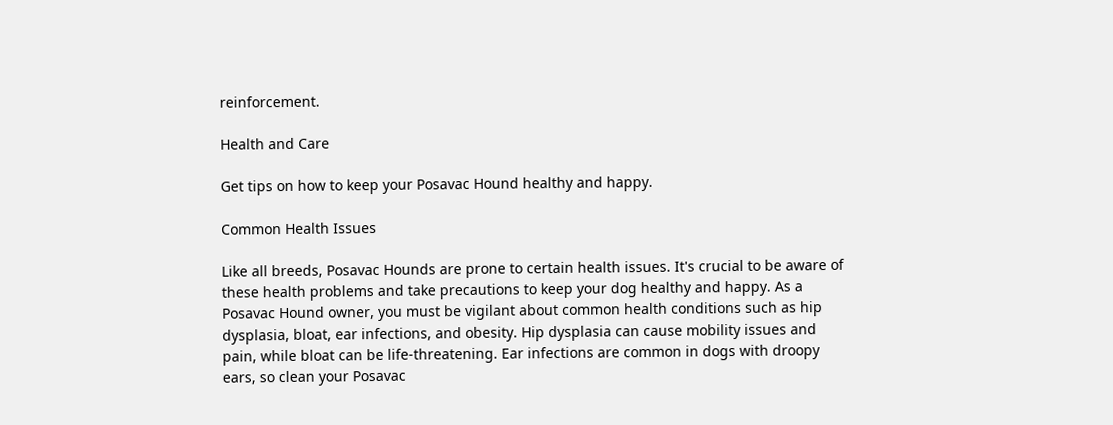reinforcement.

Health and Care

Get tips on how to keep your Posavac Hound healthy and happy.

Common Health Issues

Like all breeds, Posavac Hounds are prone to certain health issues. It's crucial to be aware of these health problems and take precautions to keep your dog healthy and happy. As a Posavac Hound owner, you must be vigilant about common health conditions such as hip dysplasia, bloat, ear infections, and obesity. Hip dysplasia can cause mobility issues and pain, while bloat can be life-threatening. Ear infections are common in dogs with droopy ears, so clean your Posavac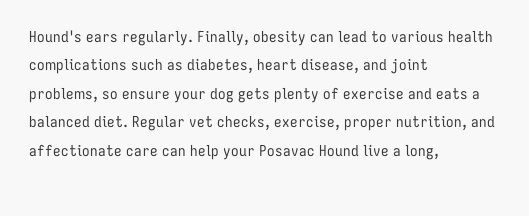Hound's ears regularly. Finally, obesity can lead to various health complications such as diabetes, heart disease, and joint problems, so ensure your dog gets plenty of exercise and eats a balanced diet. Regular vet checks, exercise, proper nutrition, and affectionate care can help your Posavac Hound live a long,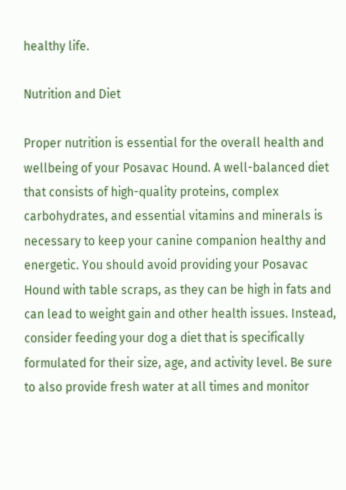healthy life.

Nutrition and Diet

Proper nutrition is essential for the overall health and wellbeing of your Posavac Hound. A well-balanced diet that consists of high-quality proteins, complex carbohydrates, and essential vitamins and minerals is necessary to keep your canine companion healthy and energetic. You should avoid providing your Posavac Hound with table scraps, as they can be high in fats and can lead to weight gain and other health issues. Instead, consider feeding your dog a diet that is specifically formulated for their size, age, and activity level. Be sure to also provide fresh water at all times and monitor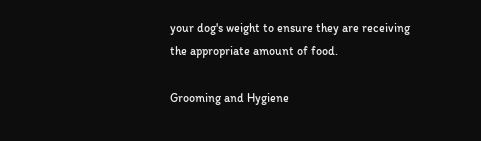your dog's weight to ensure they are receiving the appropriate amount of food.

Grooming and Hygiene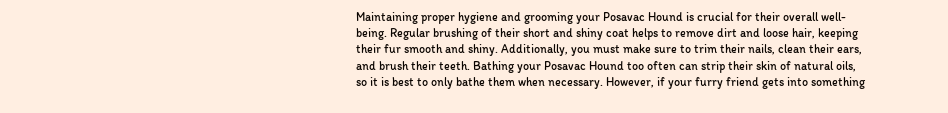Maintaining proper hygiene and grooming your Posavac Hound is crucial for their overall well-being. Regular brushing of their short and shiny coat helps to remove dirt and loose hair, keeping their fur smooth and shiny. Additionally, you must make sure to trim their nails, clean their ears, and brush their teeth. Bathing your Posavac Hound too often can strip their skin of natural oils, so it is best to only bathe them when necessary. However, if your furry friend gets into something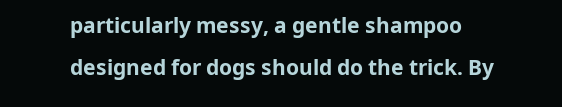particularly messy, a gentle shampoo designed for dogs should do the trick. By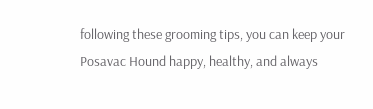following these grooming tips, you can keep your Posavac Hound happy, healthy, and always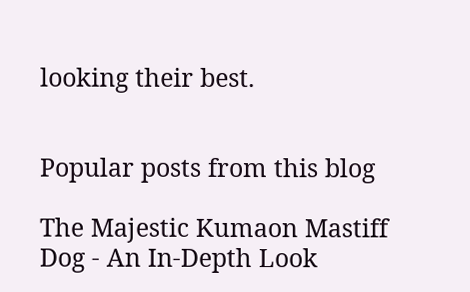looking their best.


Popular posts from this blog

The Majestic Kumaon Mastiff Dog - An In-Depth Look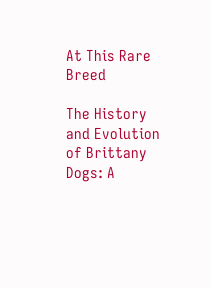At This Rare Breed

The History and Evolution of Brittany Dogs: A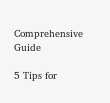Comprehensive Guide

5 Tips for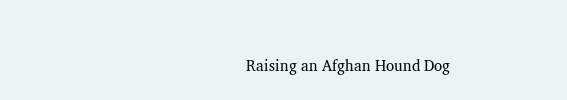Raising an Afghan Hound Dog